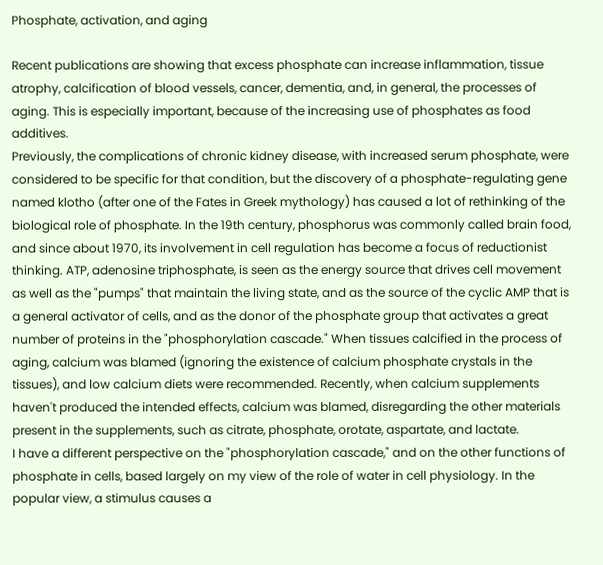Phosphate, activation, and aging

Recent publications are showing that excess phosphate can increase inflammation, tissue atrophy, calcification of blood vessels, cancer, dementia, and, in general, the processes of aging. This is especially important, because of the increasing use of phosphates as food additives.
Previously, the complications of chronic kidney disease, with increased serum phosphate, were considered to be specific for that condition, but the discovery of a phosphate-regulating gene named klotho (after one of the Fates in Greek mythology) has caused a lot of rethinking of the biological role of phosphate. In the 19th century, phosphorus was commonly called brain food, and since about 1970, its involvement in cell regulation has become a focus of reductionist thinking. ATP, adenosine triphosphate, is seen as the energy source that drives cell movement as well as the "pumps" that maintain the living state, and as the source of the cyclic AMP that is a general activator of cells, and as the donor of the phosphate group that activates a great number of proteins in the "phosphorylation cascade." When tissues calcified in the process of aging, calcium was blamed (ignoring the existence of calcium phosphate crystals in the tissues), and low calcium diets were recommended. Recently, when calcium supplements haven't produced the intended effects, calcium was blamed, disregarding the other materials present in the supplements, such as citrate, phosphate, orotate, aspartate, and lactate.
I have a different perspective on the "phosphorylation cascade," and on the other functions of phosphate in cells, based largely on my view of the role of water in cell physiology. In the popular view, a stimulus causes a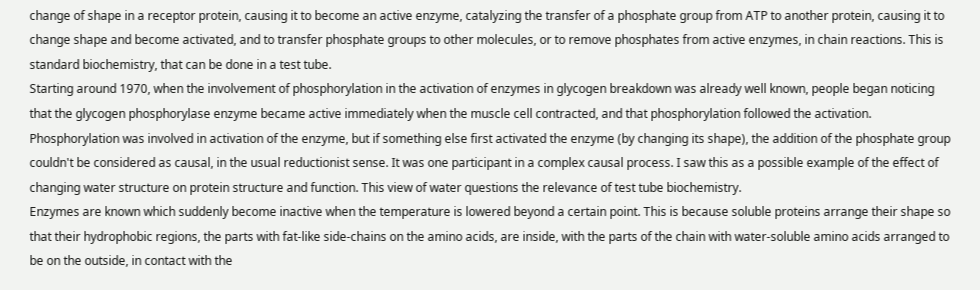change of shape in a receptor protein, causing it to become an active enzyme, catalyzing the transfer of a phosphate group from ATP to another protein, causing it to change shape and become activated, and to transfer phosphate groups to other molecules, or to remove phosphates from active enzymes, in chain reactions. This is standard biochemistry, that can be done in a test tube.
Starting around 1970, when the involvement of phosphorylation in the activation of enzymes in glycogen breakdown was already well known, people began noticing that the glycogen phosphorylase enzyme became active immediately when the muscle cell contracted, and that phosphorylation followed the activation. Phosphorylation was involved in activation of the enzyme, but if something else first activated the enzyme (by changing its shape), the addition of the phosphate group couldn't be considered as causal, in the usual reductionist sense. It was one participant in a complex causal process. I saw this as a possible example of the effect of changing water structure on protein structure and function. This view of water questions the relevance of test tube biochemistry.
Enzymes are known which suddenly become inactive when the temperature is lowered beyond a certain point. This is because soluble proteins arrange their shape so that their hydrophobic regions, the parts with fat-like side-chains on the amino acids, are inside, with the parts of the chain with water-soluble amino acids arranged to be on the outside, in contact with the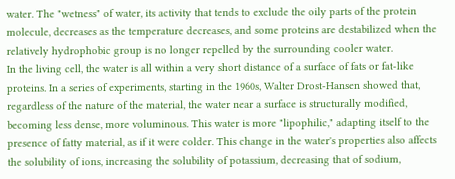water. The "wetness" of water, its activity that tends to exclude the oily parts of the protein molecule, decreases as the temperature decreases, and some proteins are destabilized when the relatively hydrophobic group is no longer repelled by the surrounding cooler water.
In the living cell, the water is all within a very short distance of a surface of fats or fat-like proteins. In a series of experiments, starting in the 1960s, Walter Drost-Hansen showed that, regardless of the nature of the material, the water near a surface is structurally modified, becoming less dense, more voluminous. This water is more "lipophilic," adapting itself to the presence of fatty material, as if it were colder. This change in the water's properties also affects the solubility of ions, increasing the solubility of potassium, decreasing that of sodium,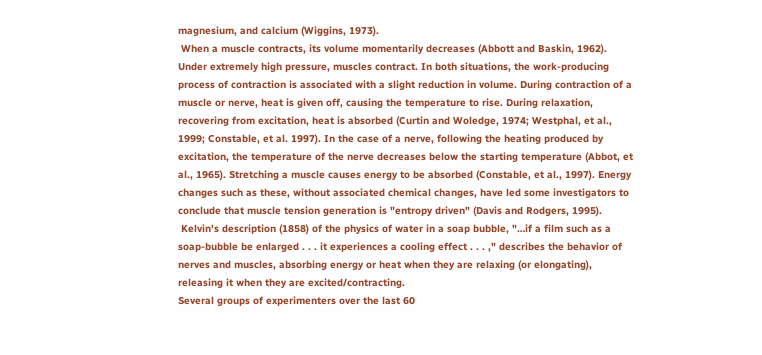magnesium, and calcium (Wiggins, 1973).
 When a muscle contracts, its volume momentarily decreases (Abbott and Baskin, 1962). Under extremely high pressure, muscles contract. In both situations, the work-producing process of contraction is associated with a slight reduction in volume. During contraction of a muscle or nerve, heat is given off, causing the temperature to rise. During relaxation, recovering from excitation, heat is absorbed (Curtin and Woledge, 1974; Westphal, et al., 1999; Constable, et al. 1997). In the case of a nerve, following the heating produced by excitation, the temperature of the nerve decreases below the starting temperature (Abbot, et al., 1965). Stretching a muscle causes energy to be absorbed (Constable, et al., 1997). Energy changes such as these, without associated chemical changes, have led some investigators to conclude that muscle tension generation is "entropy driven" (Davis and Rodgers, 1995).
 Kelvin's description (1858) of the physics of water in a soap bubble, "…if a film such as a soap-bubble be enlarged . . . it experiences a cooling effect . . . ," describes the behavior of nerves and muscles, absorbing energy or heat when they are relaxing (or elongating), releasing it when they are excited/contracting.
Several groups of experimenters over the last 60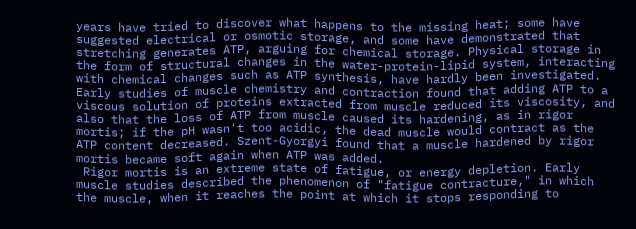years have tried to discover what happens to the missing heat; some have suggested electrical or osmotic storage, and some have demonstrated that stretching generates ATP, arguing for chemical storage. Physical storage in the form of structural changes in the water-protein-lipid system, interacting with chemical changes such as ATP synthesis, have hardly been investigated.
Early studies of muscle chemistry and contraction found that adding ATP to a viscous solution of proteins extracted from muscle reduced its viscosity, and also that the loss of ATP from muscle caused its hardening, as in rigor mortis; if the pH wasn't too acidic, the dead muscle would contract as the ATP content decreased. Szent-Gyorgyi found that a muscle hardened by rigor mortis became soft again when ATP was added.
 Rigor mortis is an extreme state of fatigue, or energy depletion. Early muscle studies described the phenomenon of "fatigue contracture," in which the muscle, when it reaches the point at which it stops responding to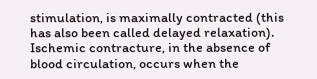stimulation, is maximally contracted (this has also been called delayed relaxation). Ischemic contracture, in the absence of blood circulation, occurs when the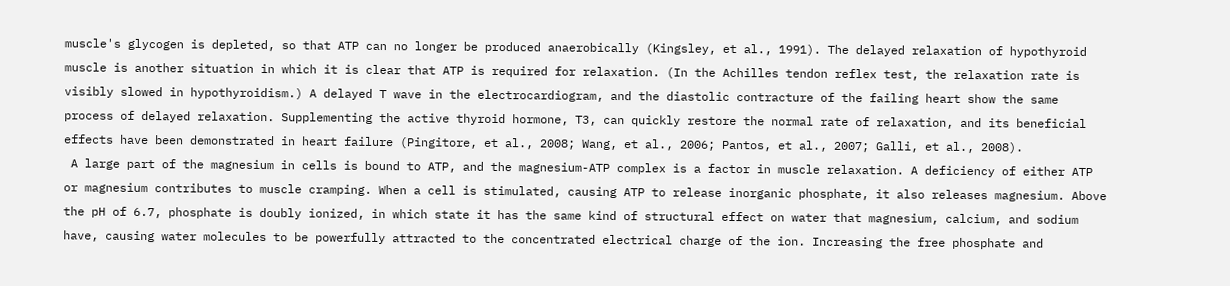muscle's glycogen is depleted, so that ATP can no longer be produced anaerobically (Kingsley, et al., 1991). The delayed relaxation of hypothyroid muscle is another situation in which it is clear that ATP is required for relaxation. (In the Achilles tendon reflex test, the relaxation rate is visibly slowed in hypothyroidism.) A delayed T wave in the electrocardiogram, and the diastolic contracture of the failing heart show the same process of delayed relaxation. Supplementing the active thyroid hormone, T3, can quickly restore the normal rate of relaxation, and its beneficial effects have been demonstrated in heart failure (Pingitore, et al., 2008; Wang, et al., 2006; Pantos, et al., 2007; Galli, et al., 2008).
 A large part of the magnesium in cells is bound to ATP, and the magnesium-ATP complex is a factor in muscle relaxation. A deficiency of either ATP or magnesium contributes to muscle cramping. When a cell is stimulated, causing ATP to release inorganic phosphate, it also releases magnesium. Above the pH of 6.7, phosphate is doubly ionized, in which state it has the same kind of structural effect on water that magnesium, calcium, and sodium have, causing water molecules to be powerfully attracted to the concentrated electrical charge of the ion. Increasing the free phosphate and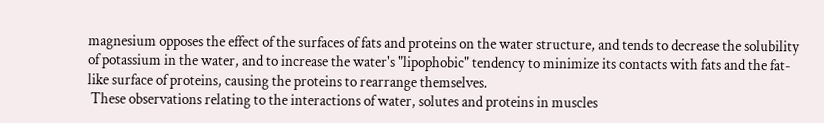magnesium opposes the effect of the surfaces of fats and proteins on the water structure, and tends to decrease the solubility of potassium in the water, and to increase the water's "lipophobic" tendency to minimize its contacts with fats and the fat-like surface of proteins, causing the proteins to rearrange themselves.
 These observations relating to the interactions of water, solutes and proteins in muscles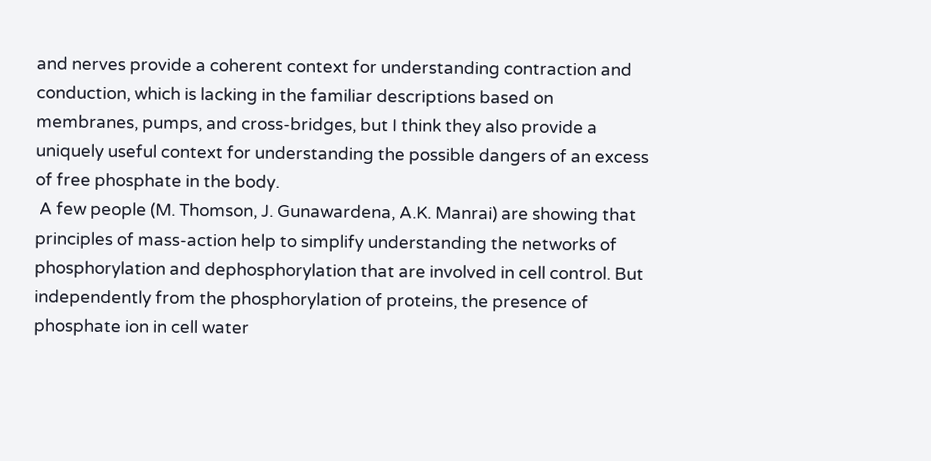and nerves provide a coherent context for understanding contraction and conduction, which is lacking in the familiar descriptions based on membranes, pumps, and cross-bridges, but I think they also provide a uniquely useful context for understanding the possible dangers of an excess of free phosphate in the body.
 A few people (M. Thomson, J. Gunawardena, A.K. Manrai) are showing that principles of mass-action help to simplify understanding the networks of phosphorylation and dephosphorylation that are involved in cell control. But independently from the phosphorylation of proteins, the presence of phosphate ion in cell water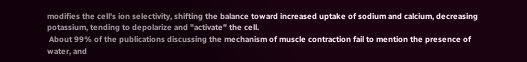modifies the cell's ion selectivity, shifting the balance toward increased uptake of sodium and calcium, decreasing potassium, tending to depolarize and "activate" the cell.
 About 99% of the publications discussing the mechanism of muscle contraction fail to mention the presence of water, and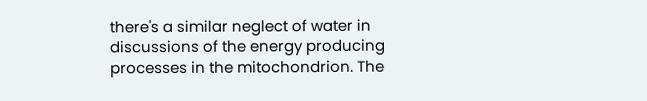there's a similar neglect of water in discussions of the energy producing processes in the mitochondrion. The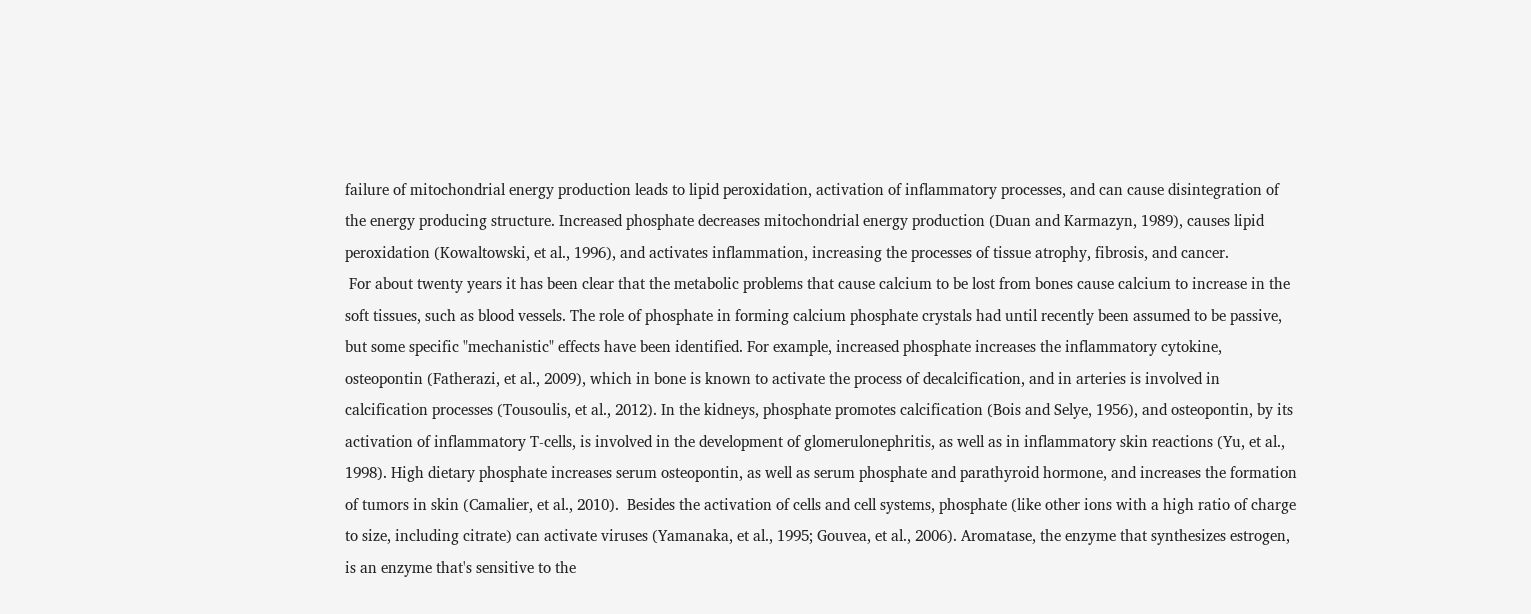failure of mitochondrial energy production leads to lipid peroxidation, activation of inflammatory processes, and can cause disintegration of the energy producing structure. Increased phosphate decreases mitochondrial energy production (Duan and Karmazyn, 1989), causes lipid peroxidation (Kowaltowski, et al., 1996), and activates inflammation, increasing the processes of tissue atrophy, fibrosis, and cancer.
 For about twenty years it has been clear that the metabolic problems that cause calcium to be lost from bones cause calcium to increase in the soft tissues, such as blood vessels. The role of phosphate in forming calcium phosphate crystals had until recently been assumed to be passive, but some specific "mechanistic" effects have been identified. For example, increased phosphate increases the inflammatory cytokine, osteopontin (Fatherazi, et al., 2009), which in bone is known to activate the process of decalcification, and in arteries is involved in calcification processes (Tousoulis, et al., 2012). In the kidneys, phosphate promotes calcification (Bois and Selye, 1956), and osteopontin, by its activation of inflammatory T-cells, is involved in the development of glomerulonephritis, as well as in inflammatory skin reactions (Yu, et al., 1998). High dietary phosphate increases serum osteopontin, as well as serum phosphate and parathyroid hormone, and increases the formation of tumors in skin (Camalier, et al., 2010).  Besides the activation of cells and cell systems, phosphate (like other ions with a high ratio of charge to size, including citrate) can activate viruses (Yamanaka, et al., 1995; Gouvea, et al., 2006). Aromatase, the enzyme that synthesizes estrogen, is an enzyme that's sensitive to the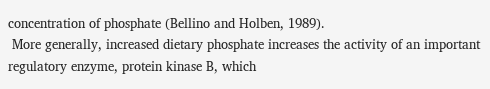concentration of phosphate (Bellino and Holben, 1989).
 More generally, increased dietary phosphate increases the activity of an important regulatory enzyme, protein kinase B, which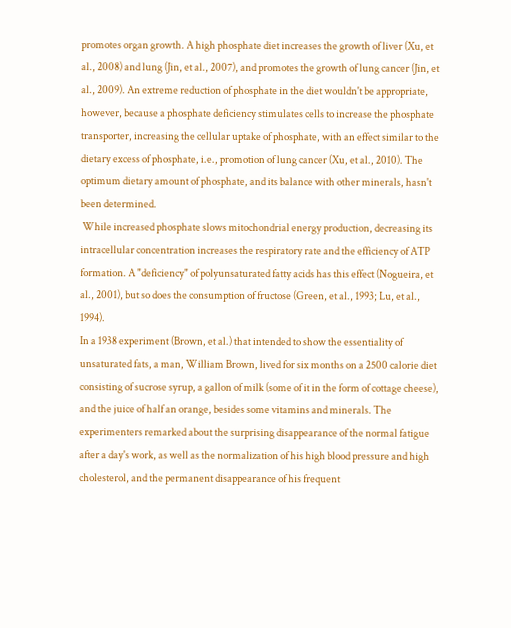promotes organ growth. A high phosphate diet increases the growth of liver (Xu, et al., 2008) and lung (Jin, et al., 2007), and promotes the growth of lung cancer (Jin, et al., 2009). An extreme reduction of phosphate in the diet wouldn't be appropriate, however, because a phosphate deficiency stimulates cells to increase the phosphate transporter, increasing the cellular uptake of phosphate, with an effect similar to the dietary excess of phosphate, i.e., promotion of lung cancer (Xu, et al., 2010). The optimum dietary amount of phosphate, and its balance with other minerals, hasn't been determined.
 While increased phosphate slows mitochondrial energy production, decreasing its intracellular concentration increases the respiratory rate and the efficiency of ATP formation. A "deficiency" of polyunsaturated fatty acids has this effect (Nogueira, et al., 2001), but so does the consumption of fructose (Green, et al., 1993; Lu, et al., 1994).
In a 1938 experiment (Brown, et al.) that intended to show the essentiality of unsaturated fats, a man, William Brown, lived for six months on a 2500 calorie diet consisting of sucrose syrup, a gallon of milk (some of it in the form of cottage cheese), and the juice of half an orange, besides some vitamins and minerals. The experimenters remarked about the surprising disappearance of the normal fatigue after a day's work, as well as the normalization of his high blood pressure and high cholesterol, and the permanent disappearance of his frequent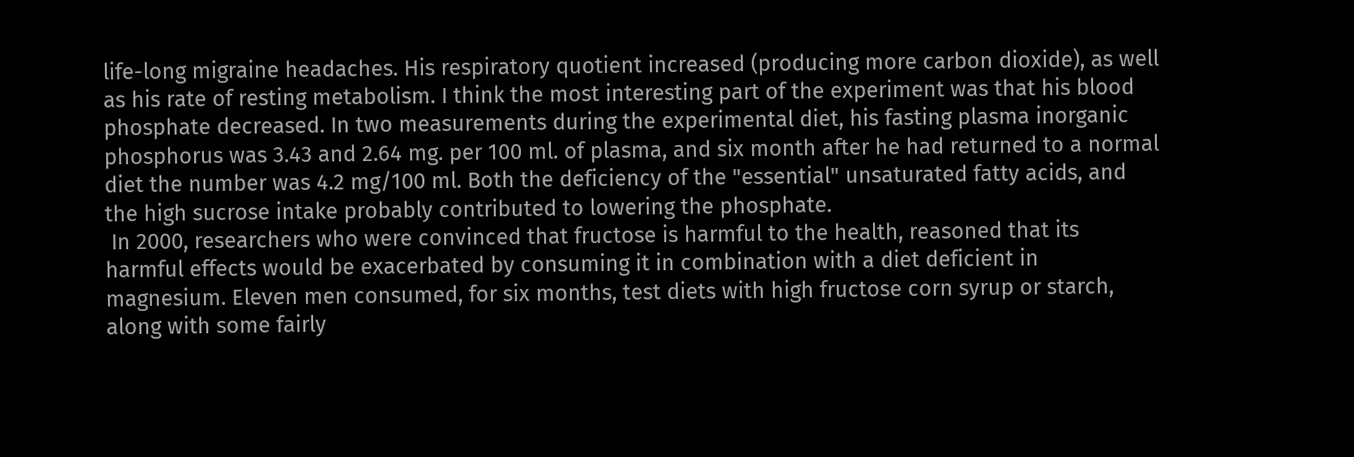life-long migraine headaches. His respiratory quotient increased (producing more carbon dioxide), as well as his rate of resting metabolism. I think the most interesting part of the experiment was that his blood phosphate decreased. In two measurements during the experimental diet, his fasting plasma inorganic phosphorus was 3.43 and 2.64 mg. per 100 ml. of plasma, and six month after he had returned to a normal diet the number was 4.2 mg/100 ml. Both the deficiency of the "essential" unsaturated fatty acids, and the high sucrose intake probably contributed to lowering the phosphate.
 In 2000, researchers who were convinced that fructose is harmful to the health, reasoned that its harmful effects would be exacerbated by consuming it in combination with a diet deficient in magnesium. Eleven men consumed, for six months, test diets with high fructose corn syrup or starch, along with some fairly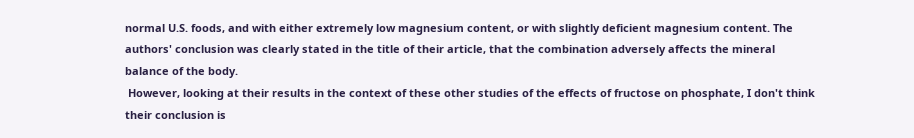normal U.S. foods, and with either extremely low magnesium content, or with slightly deficient magnesium content. The authors' conclusion was clearly stated in the title of their article, that the combination adversely affects the mineral balance of the body.
 However, looking at their results in the context of these other studies of the effects of fructose on phosphate, I don't think their conclusion is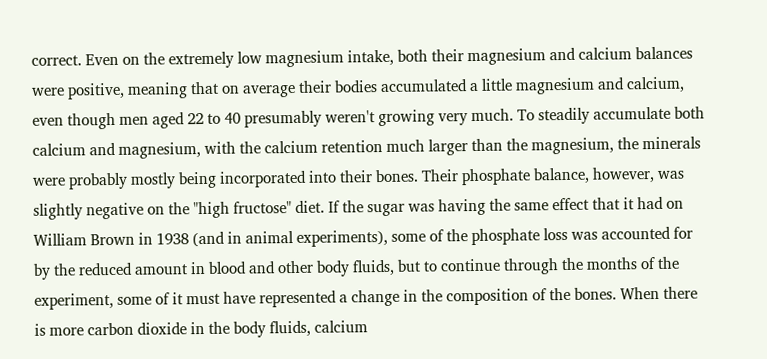correct. Even on the extremely low magnesium intake, both their magnesium and calcium balances were positive, meaning that on average their bodies accumulated a little magnesium and calcium, even though men aged 22 to 40 presumably weren't growing very much. To steadily accumulate both calcium and magnesium, with the calcium retention much larger than the magnesium, the minerals were probably mostly being incorporated into their bones. Their phosphate balance, however, was slightly negative on the "high fructose" diet. If the sugar was having the same effect that it had on William Brown in 1938 (and in animal experiments), some of the phosphate loss was accounted for by the reduced amount in blood and other body fluids, but to continue through the months of the experiment, some of it must have represented a change in the composition of the bones. When there is more carbon dioxide in the body fluids, calcium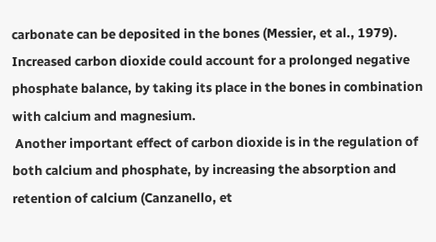carbonate can be deposited in the bones (Messier, et al., 1979). Increased carbon dioxide could account for a prolonged negative phosphate balance, by taking its place in the bones in combination with calcium and magnesium.
 Another important effect of carbon dioxide is in the regulation of both calcium and phosphate, by increasing the absorption and retention of calcium (Canzanello, et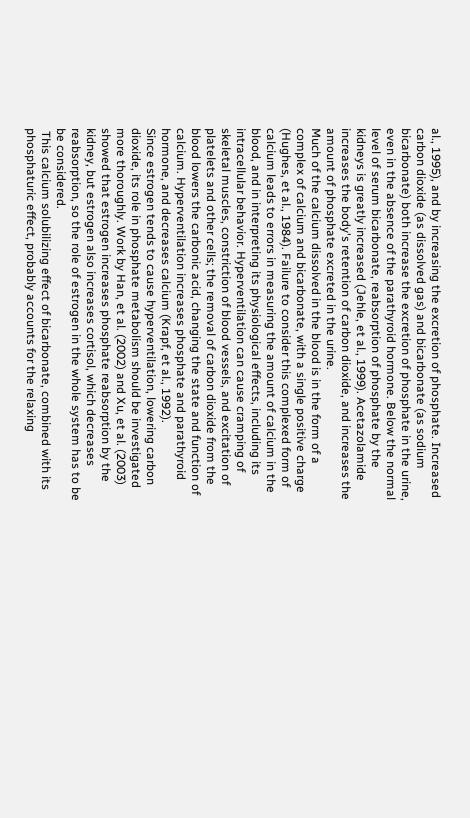al., 1995), and by increasing the excretion of phosphate. Increased carbon dioxide (as dissolved gas) and bicarbonate (as sodium bicarbonate) both increase the excretion of phosphate in the urine, even in the absence of the parathyroid hormone. Below the normal level of serum bicarbonate, reabsorption of phosphate by the kidneys is greatly increased (Jehle, et al., 1999). Acetazolamide increases the body's retention of carbon dioxide, and increases the amount of phosphate excreted in the urine.
Much of the calcium dissolved in the blood is in the form of a complex of calcium and bicarbonate, with a single positive charge (Hughes, et al., 1984). Failure to consider this complexed form of calcium leads to errors in measuring the amount of calcium in the blood, and in interpreting its physiological effects, including its intracellular behavior. Hyperventilation can cause cramping of skeletal muscles, constriction of blood vessels, and excitation of platelets and other cells; the removal of carbon dioxide from the blood lowers the carbonic acid, changing the state and function of calcium. Hyperventilation increases phosphate and parathyroid hormone, and decreases calcium (Krapf, et al., 1992).
Since estrogen tends to cause hyperventilation, lowering carbon dioxide, its role in phosphate metabolism should be investigated more thoroughly. Work by Han, et al. (2002) and Xu, et al. (2003) showed that estrogen increases phosphate reabsorption by the kidney, but estrogen also increases cortisol, which decreases reabsorption, so the role of estrogen in the whole system has to be be considered.
 This calcium solubilizing effect of bicarbonate, combined with its phosphaturic effect, probably accounts for the relaxing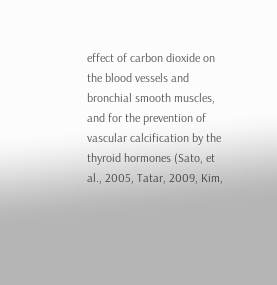effect of carbon dioxide on the blood vessels and bronchial smooth muscles, and for the prevention of vascular calcification by the thyroid hormones (Sato, et al., 2005, Tatar, 2009, Kim,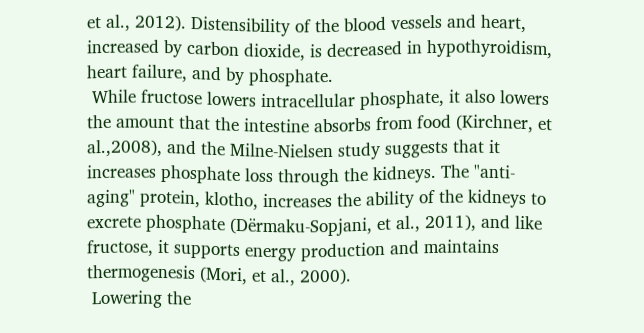et al., 2012). Distensibility of the blood vessels and heart, increased by carbon dioxide, is decreased in hypothyroidism, heart failure, and by phosphate.
 While fructose lowers intracellular phosphate, it also lowers the amount that the intestine absorbs from food (Kirchner, et al.,2008), and the Milne-Nielsen study suggests that it increases phosphate loss through the kidneys. The "anti-aging" protein, klotho, increases the ability of the kidneys to excrete phosphate (Dërmaku-Sopjani, et al., 2011), and like fructose, it supports energy production and maintains thermogenesis (Mori, et al., 2000).
 Lowering the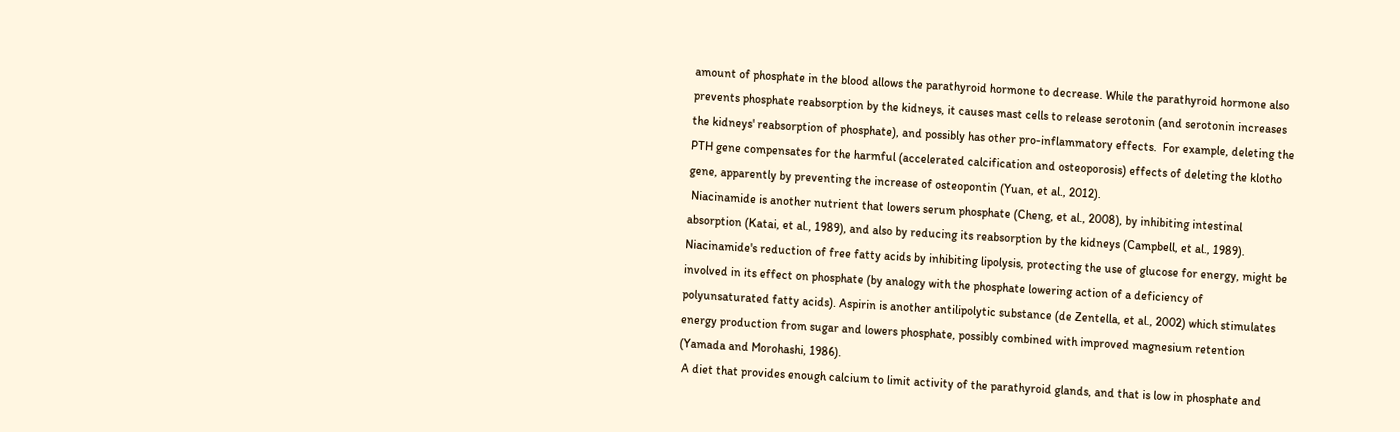amount of phosphate in the blood allows the parathyroid hormone to decrease. While the parathyroid hormone also prevents phosphate reabsorption by the kidneys, it causes mast cells to release serotonin (and serotonin increases the kidneys' reabsorption of phosphate), and possibly has other pro-inflammatory effects.  For example, deleting the PTH gene compensates for the harmful (accelerated calcification and osteoporosis) effects of deleting the klotho gene, apparently by preventing the increase of osteopontin (Yuan, et al., 2012).
 Niacinamide is another nutrient that lowers serum phosphate (Cheng, et al., 2008), by inhibiting intestinal absorption (Katai, et al., 1989), and also by reducing its reabsorption by the kidneys (Campbell, et al., 1989). Niacinamide's reduction of free fatty acids by inhibiting lipolysis, protecting the use of glucose for energy, might be involved in its effect on phosphate (by analogy with the phosphate lowering action of a deficiency of polyunsaturated fatty acids). Aspirin is another antilipolytic substance (de Zentella, et al., 2002) which stimulates energy production from sugar and lowers phosphate, possibly combined with improved magnesium retention (Yamada and Morohashi, 1986).
 A diet that provides enough calcium to limit activity of the parathyroid glands, and that is low in phosphate and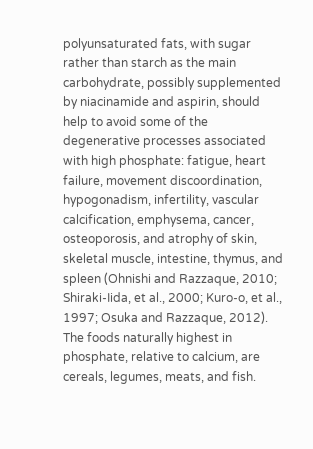polyunsaturated fats, with sugar rather than starch as the main carbohydrate, possibly supplemented by niacinamide and aspirin, should help to avoid some of the degenerative processes associated with high phosphate: fatigue, heart failure, movement discoordination, hypogonadism, infertility, vascular calcification, emphysema, cancer, osteoporosis, and atrophy of skin, skeletal muscle, intestine, thymus, and spleen (Ohnishi and Razzaque, 2010; Shiraki-Iida, et al., 2000; Kuro-o, et al., 1997; Osuka and Razzaque, 2012). The foods naturally highest in phosphate, relative to calcium, are cereals, legumes, meats, and fish.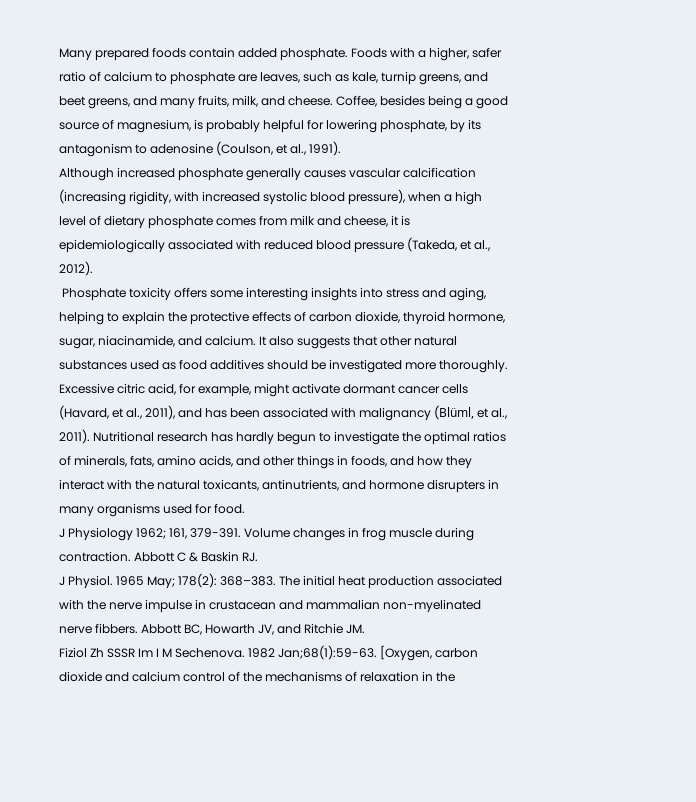Many prepared foods contain added phosphate. Foods with a higher, safer ratio of calcium to phosphate are leaves, such as kale, turnip greens, and beet greens, and many fruits, milk, and cheese. Coffee, besides being a good source of magnesium, is probably helpful for lowering phosphate, by its antagonism to adenosine (Coulson, et al., 1991).
Although increased phosphate generally causes vascular calcification (increasing rigidity, with increased systolic blood pressure), when a high level of dietary phosphate comes from milk and cheese, it is epidemiologically associated with reduced blood pressure (Takeda, et al., 2012).
 Phosphate toxicity offers some interesting insights into stress and aging, helping to explain the protective effects of carbon dioxide, thyroid hormone, sugar, niacinamide, and calcium. It also suggests that other natural substances used as food additives should be investigated more thoroughly. Excessive citric acid, for example, might activate dormant cancer cells (Havard, et al., 2011), and has been associated with malignancy (Blüml, et al., 2011). Nutritional research has hardly begun to investigate the optimal ratios of minerals, fats, amino acids, and other things in foods, and how they interact with the natural toxicants, antinutrients, and hormone disrupters in many organisms used for food.
J Physiology 1962; 161, 379-391. Volume changes in frog muscle during contraction. Abbott C & Baskin RJ.
J Physiol. 1965 May; 178(2): 368–383. The initial heat production associated with the nerve impulse in crustacean and mammalian non-myelinated nerve fibbers. Abbott BC, Howarth JV, and Ritchie JM.
Fiziol Zh SSSR Im I M Sechenova. 1982 Jan;68(1):59-63. [Oxygen, carbon dioxide and calcium control of the mechanisms of relaxation in the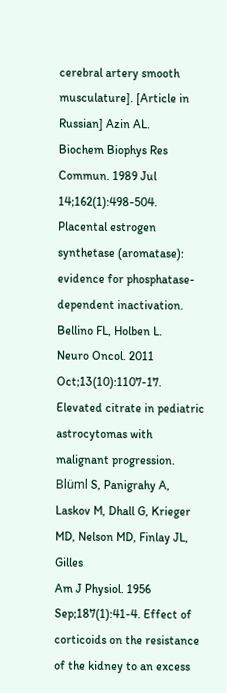cerebral artery smooth musculature]. [Article in Russian] Azin AL.
Biochem Biophys Res Commun. 1989 Jul 14;162(1):498-504. Placental estrogen synthetase (aromatase): evidence for phosphatase-dependent inactivation. Bellino FL, Holben L.
Neuro Oncol. 2011 Oct;13(10):1107-17. Elevated citrate in pediatric astrocytomas with malignant progression. Blüml S, Panigrahy A, Laskov M, Dhall G, Krieger MD, Nelson MD, Finlay JL, Gilles
Am J Physiol. 1956 Sep;187(1):41-4. Effect of corticoids on the resistance of the kidney to an excess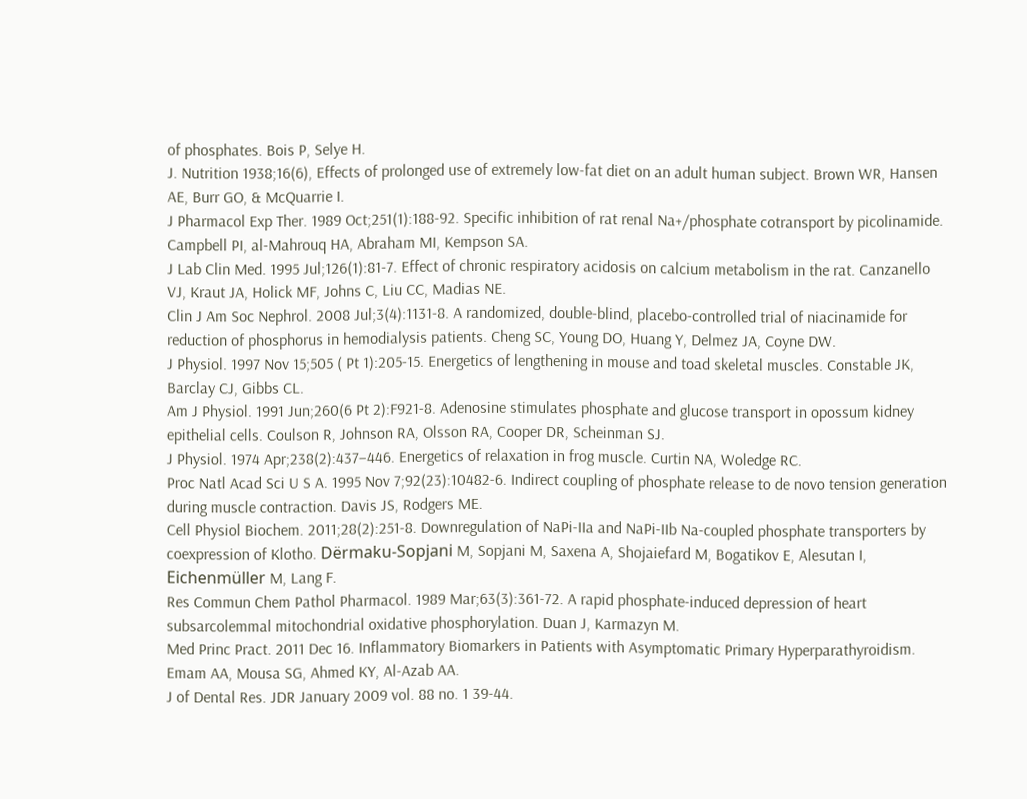of phosphates. Bois P, Selye H.
J. Nutrition 1938;16(6), Effects of prolonged use of extremely low-fat diet on an adult human subject. Brown WR, Hansen AE, Burr GO, & McQuarrie I.
J Pharmacol Exp Ther. 1989 Oct;251(1):188-92. Specific inhibition of rat renal Na+/phosphate cotransport by picolinamide. Campbell PI, al-Mahrouq HA, Abraham MI, Kempson SA.
J Lab Clin Med. 1995 Jul;126(1):81-7. Effect of chronic respiratory acidosis on calcium metabolism in the rat. Canzanello VJ, Kraut JA, Holick MF, Johns C, Liu CC, Madias NE.
Clin J Am Soc Nephrol. 2008 Jul;3(4):1131-8. A randomized, double-blind, placebo-controlled trial of niacinamide for reduction of phosphorus in hemodialysis patients. Cheng SC, Young DO, Huang Y, Delmez JA, Coyne DW.
J Physiol. 1997 Nov 15;505 ( Pt 1):205-15. Energetics of lengthening in mouse and toad skeletal muscles. Constable JK, Barclay CJ, Gibbs CL.
Am J Physiol. 1991 Jun;260(6 Pt 2):F921-8. Adenosine stimulates phosphate and glucose transport in opossum kidney epithelial cells. Coulson R, Johnson RA, Olsson RA, Cooper DR, Scheinman SJ.
J Physiol. 1974 Apr;238(2):437–446. Energetics of relaxation in frog muscle. Curtin NA, Woledge RC.
Proc Natl Acad Sci U S A. 1995 Nov 7;92(23):10482-6. Indirect coupling of phosphate release to de novo tension generation during muscle contraction. Davis JS, Rodgers ME.
Cell Physiol Biochem. 2011;28(2):251-8. Downregulation of NaPi-IIa and NaPi-IIb Na-coupled phosphate transporters by coexpression of Klotho. Dërmaku-Sopjani M, Sopjani M, Saxena A, Shojaiefard M, Bogatikov E, Alesutan I, Eichenmüller M, Lang F.
Res Commun Chem Pathol Pharmacol. 1989 Mar;63(3):361-72. A rapid phosphate-induced depression of heart subsarcolemmal mitochondrial oxidative phosphorylation. Duan J, Karmazyn M.
Med Princ Pract. 2011 Dec 16. Inflammatory Biomarkers in Patients with Asymptomatic Primary Hyperparathyroidism. Emam AA, Mousa SG, Ahmed KY, Al-Azab AA.
J of Dental Res. JDR January 2009 vol. 88 no. 1 39-44.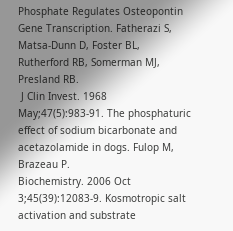Phosphate Regulates Osteopontin Gene Transcription. Fatherazi S, Matsa-Dunn D, Foster BL, Rutherford RB, Somerman MJ, Presland RB.
 J Clin Invest. 1968 May;47(5):983-91. The phosphaturic effect of sodium bicarbonate and acetazolamide in dogs. Fulop M, Brazeau P.
Biochemistry. 2006 Oct 3;45(39):12083-9. Kosmotropic salt activation and substrate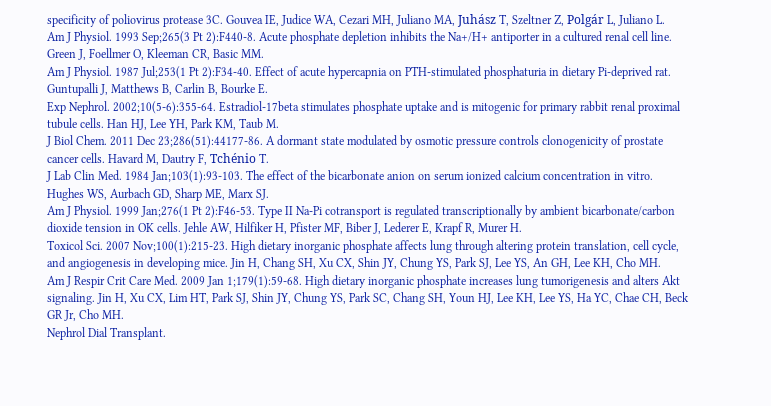specificity of poliovirus protease 3C. Gouvea IE, Judice WA, Cezari MH, Juliano MA, Juhász T, Szeltner Z, Polgár L, Juliano L.
Am J Physiol. 1993 Sep;265(3 Pt 2):F440-8. Acute phosphate depletion inhibits the Na+/H+ antiporter in a cultured renal cell line. Green J, Foellmer O, Kleeman CR, Basic MM.
Am J Physiol. 1987 Jul;253(1 Pt 2):F34-40. Effect of acute hypercapnia on PTH-stimulated phosphaturia in dietary Pi-deprived rat. Guntupalli J, Matthews B, Carlin B, Bourke E.
Exp Nephrol. 2002;10(5-6):355-64. Estradiol-17beta stimulates phosphate uptake and is mitogenic for primary rabbit renal proximal tubule cells. Han HJ, Lee YH, Park KM, Taub M.
J Biol Chem. 2011 Dec 23;286(51):44177-86. A dormant state modulated by osmotic pressure controls clonogenicity of prostate cancer cells. Havard M, Dautry F, Tchénio T.
J Lab Clin Med. 1984 Jan;103(1):93-103. The effect of the bicarbonate anion on serum ionized calcium concentration in vitro. Hughes WS, Aurbach GD, Sharp ME, Marx SJ.
Am J Physiol. 1999 Jan;276(1 Pt 2):F46-53. Type II Na-Pi cotransport is regulated transcriptionally by ambient bicarbonate/carbon dioxide tension in OK cells. Jehle AW, Hilfiker H, Pfister MF, Biber J, Lederer E, Krapf R, Murer H.
Toxicol Sci. 2007 Nov;100(1):215-23. High dietary inorganic phosphate affects lung through altering protein translation, cell cycle, and angiogenesis in developing mice. Jin H, Chang SH, Xu CX, Shin JY, Chung YS, Park SJ, Lee YS, An GH, Lee KH, Cho MH.
Am J Respir Crit Care Med. 2009 Jan 1;179(1):59-68. High dietary inorganic phosphate increases lung tumorigenesis and alters Akt signaling. Jin H, Xu CX, Lim HT, Park SJ, Shin JY, Chung YS, Park SC, Chang SH, Youn HJ, Lee KH, Lee YS, Ha YC, Chae CH, Beck GR Jr, Cho MH.
Nephrol Dial Transplant.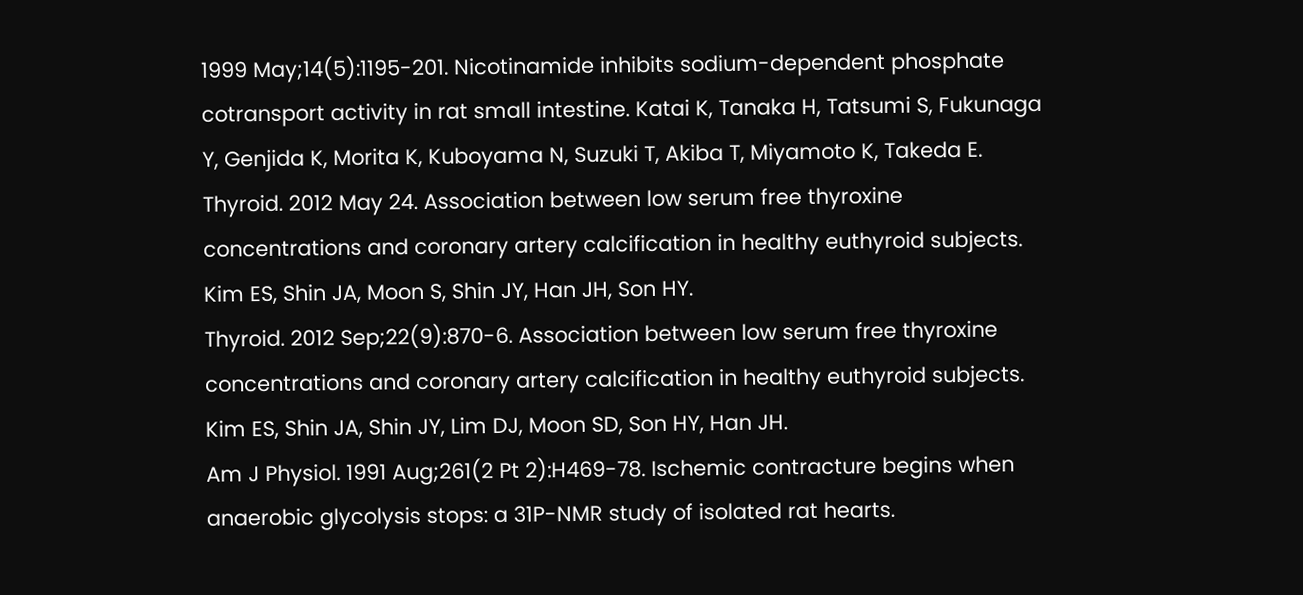1999 May;14(5):1195-201. Nicotinamide inhibits sodium-dependent phosphate cotransport activity in rat small intestine. Katai K, Tanaka H, Tatsumi S, Fukunaga Y, Genjida K, Morita K, Kuboyama N, Suzuki T, Akiba T, Miyamoto K, Takeda E.
Thyroid. 2012 May 24. Association between low serum free thyroxine concentrations and coronary artery calcification in healthy euthyroid subjects. Kim ES, Shin JA, Moon S, Shin JY, Han JH, Son HY.
Thyroid. 2012 Sep;22(9):870-6. Association between low serum free thyroxine concentrations and coronary artery calcification in healthy euthyroid subjects. Kim ES, Shin JA, Shin JY, Lim DJ, Moon SD, Son HY, Han JH.
Am J Physiol. 1991 Aug;261(2 Pt 2):H469-78. Ischemic contracture begins when anaerobic glycolysis stops: a 31P-NMR study of isolated rat hearts.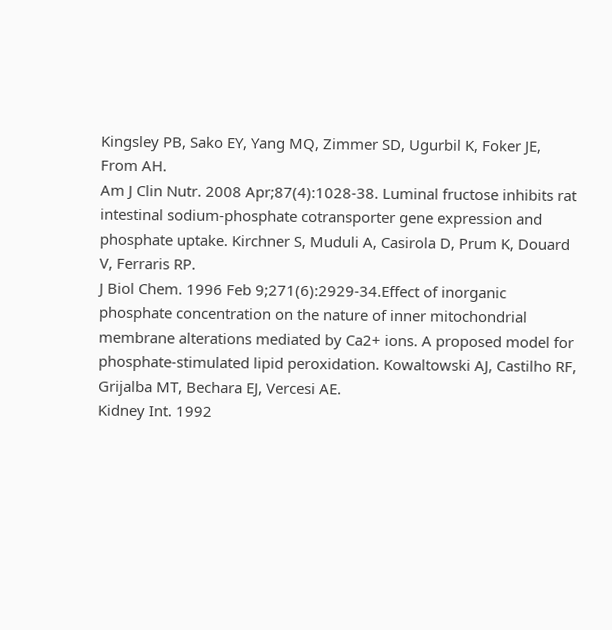Kingsley PB, Sako EY, Yang MQ, Zimmer SD, Ugurbil K, Foker JE, From AH.
Am J Clin Nutr. 2008 Apr;87(4):1028-38. Luminal fructose inhibits rat intestinal sodium-phosphate cotransporter gene expression and phosphate uptake. Kirchner S, Muduli A, Casirola D, Prum K, Douard V, Ferraris RP.
J Biol Chem. 1996 Feb 9;271(6):2929-34.Effect of inorganic phosphate concentration on the nature of inner mitochondrial membrane alterations mediated by Ca2+ ions. A proposed model for phosphate-stimulated lipid peroxidation. Kowaltowski AJ, Castilho RF, Grijalba MT, Bechara EJ, Vercesi AE.
Kidney Int. 1992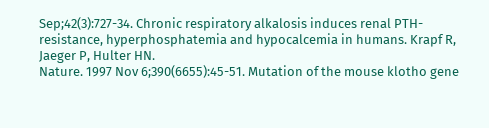Sep;42(3):727-34. Chronic respiratory alkalosis induces renal PTH-resistance, hyperphosphatemia and hypocalcemia in humans. Krapf R, Jaeger P, Hulter HN.
Nature. 1997 Nov 6;390(6655):45-51. Mutation of the mouse klotho gene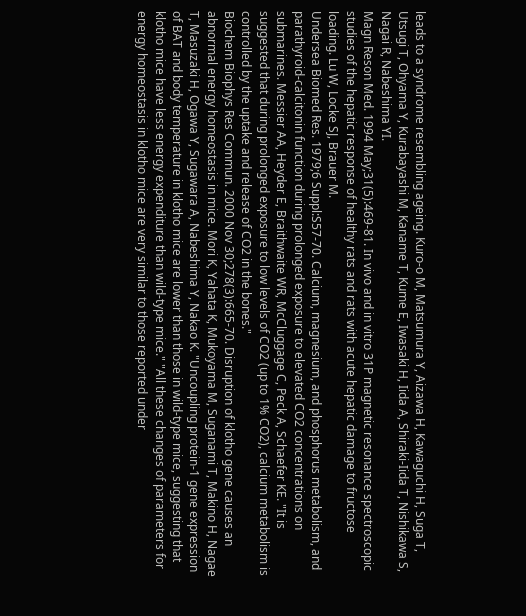leads to a syndrome resembling ageing. Kuro-o M, Matsumura Y, Aizawa H, Kawaguchi H, Suga T, Utsugi T, Ohyama Y, Kurabayashi M, Kaname T, Kume E, Iwasaki H, Iida A, Shiraki-Iida T, Nishikawa S, Nagai R, Nabeshima YI.
Magn Reson Med. 1994 May;31(5):469-81. In vivo and in vitro 31P magnetic resonance spectroscopic studies of the hepatic response of healthy rats and rats with acute hepatic damage to fructose loading. Lu W, Locke SJ, Brauer M.
Undersea Biomed Res. 1979;6 Suppl:S57-70. Calcium, magnesium, and phosphorus metabolism, and parathyroid-calcitonin function during prolonged exposure to elevated CO2 concentrations on submarines. Messier AA, Heyder E, Braithwaite WR, McCluggage C, Peck A, Schaefer KE. "It is suggested that during prolonged exposure to low levels of CO2 (up to 1% CO2), calcium metabolism is controlled by the uptake and release of CO2 in the bones."
Biochem Biophys Res Commun. 2000 Nov 30;278(3):665-70. Disruption of klotho gene causes an abnormal energy homeostasis in mice. Mori K, Yahata K, Mukoyama M, Suganami T, Makino H, Nagae T, Masuzaki H, Ogawa Y, Sugawara A, Nabeshima Y, Nakao K. "Uncoupling protein-1 gene expression of BAT and body temperature in klotho mice are lower than those in wild-type mice, suggesting that klotho mice have less energy expenditure than wild-type mice." "All these changes of parameters for energy homeostasis in klotho mice are very similar to those reported under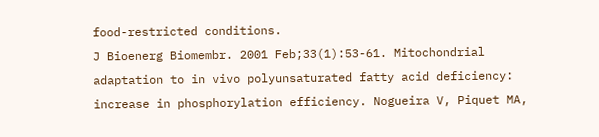food-restricted conditions.
J Bioenerg Biomembr. 2001 Feb;33(1):53-61. Mitochondrial adaptation to in vivo polyunsaturated fatty acid deficiency: increase in phosphorylation efficiency. Nogueira V, Piquet MA,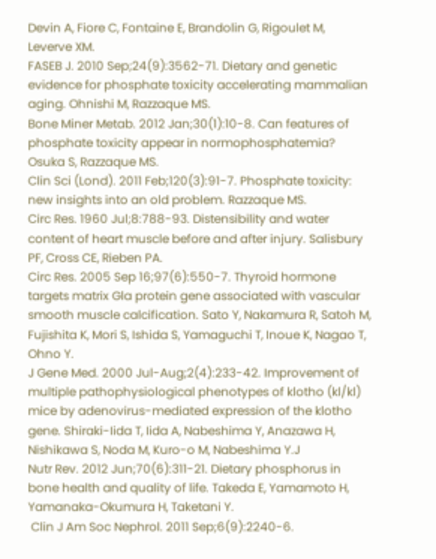Devin A, Fiore C, Fontaine E, Brandolin G, Rigoulet M, Leverve XM.
FASEB J. 2010 Sep;24(9):3562-71. Dietary and genetic evidence for phosphate toxicity accelerating mammalian aging. Ohnishi M, Razzaque MS.
Bone Miner Metab. 2012 Jan;30(1):10-8. Can features of phosphate toxicity appear in normophosphatemia? Osuka S, Razzaque MS.
Clin Sci (Lond). 2011 Feb;120(3):91-7. Phosphate toxicity: new insights into an old problem. Razzaque MS.
Circ Res. 1960 Jul;8:788-93. Distensibility and water content of heart muscle before and after injury. Salisbury PF, Cross CE, Rieben PA.
Circ Res. 2005 Sep 16;97(6):550-7. Thyroid hormone targets matrix Gla protein gene associated with vascular smooth muscle calcification. Sato Y, Nakamura R, Satoh M, Fujishita K, Mori S, Ishida S, Yamaguchi T, Inoue K, Nagao T, Ohno Y.
J Gene Med. 2000 Jul-Aug;2(4):233-42. Improvement of multiple pathophysiological phenotypes of klotho (kl/kl) mice by adenovirus-mediated expression of the klotho gene. Shiraki-Iida T, Iida A, Nabeshima Y, Anazawa H, Nishikawa S, Noda M, Kuro-o M, Nabeshima Y.J
Nutr Rev. 2012 Jun;70(6):311-21. Dietary phosphorus in bone health and quality of life. Takeda E, Yamamoto H, Yamanaka-Okumura H, Taketani Y.
 Clin J Am Soc Nephrol. 2011 Sep;6(9):2240-6.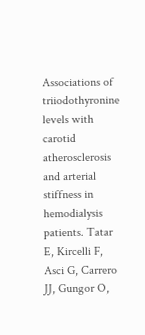Associations of triiodothyronine levels with carotid atherosclerosis and arterial stiffness in hemodialysis patients. Tatar E, Kircelli F, Asci G, Carrero JJ, Gungor O,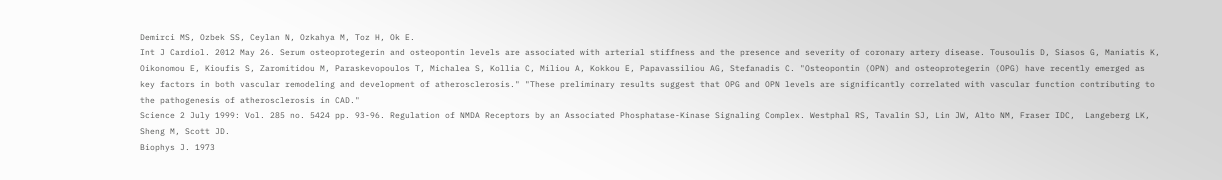Demirci MS, Ozbek SS, Ceylan N, Ozkahya M, Toz H, Ok E.
Int J Cardiol. 2012 May 26. Serum osteoprotegerin and osteopontin levels are associated with arterial stiffness and the presence and severity of coronary artery disease. Tousoulis D, Siasos G, Maniatis K, Oikonomou E, Kioufis S, Zaromitidou M, Paraskevopoulos T, Michalea S, Kollia C, Miliou A, Kokkou E, Papavassiliou AG, Stefanadis C. "Osteopontin (OPN) and osteoprotegerin (OPG) have recently emerged as
key factors in both vascular remodeling and development of atherosclerosis." "These preliminary results suggest that OPG and OPN levels are significantly correlated with vascular function contributing to the pathogenesis of atherosclerosis in CAD."
Science 2 July 1999: Vol. 285 no. 5424 pp. 93-96. Regulation of NMDA Receptors by an Associated Phosphatase-Kinase Signaling Complex. Westphal RS, Tavalin SJ, Lin JW, Alto NM, Fraser IDC,  Langeberg LK, Sheng M, Scott JD.
Biophys J. 1973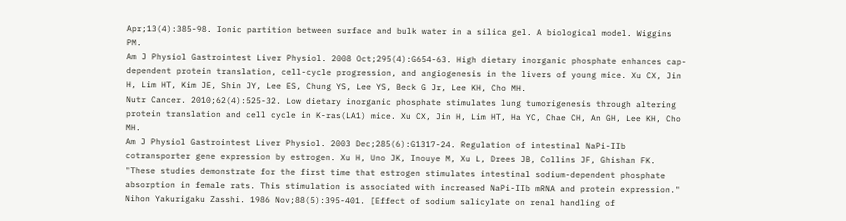Apr;13(4):385-98. Ionic partition between surface and bulk water in a silica gel. A biological model. Wiggins PM.
Am J Physiol Gastrointest Liver Physiol. 2008 Oct;295(4):G654-63. High dietary inorganic phosphate enhances cap-dependent protein translation, cell-cycle progression, and angiogenesis in the livers of young mice. Xu CX, Jin H, Lim HT, Kim JE, Shin JY, Lee ES, Chung YS, Lee YS, Beck G Jr, Lee KH, Cho MH.
Nutr Cancer. 2010;62(4):525-32. Low dietary inorganic phosphate stimulates lung tumorigenesis through altering protein translation and cell cycle in K-ras(LA1) mice. Xu CX, Jin H, Lim HT, Ha YC, Chae CH, An GH, Lee KH, Cho MH.
Am J Physiol Gastrointest Liver Physiol. 2003 Dec;285(6):G1317-24. Regulation of intestinal NaPi-IIb cotransporter gene expression by estrogen. Xu H, Uno JK, Inouye M, Xu L, Drees JB, Collins JF, Ghishan FK.
"These studies demonstrate for the first time that estrogen stimulates intestinal sodium-dependent phosphate absorption in female rats. This stimulation is associated with increased NaPi-IIb mRNA and protein expression."
Nihon Yakurigaku Zasshi. 1986 Nov;88(5):395-401. [Effect of sodium salicylate on renal handling of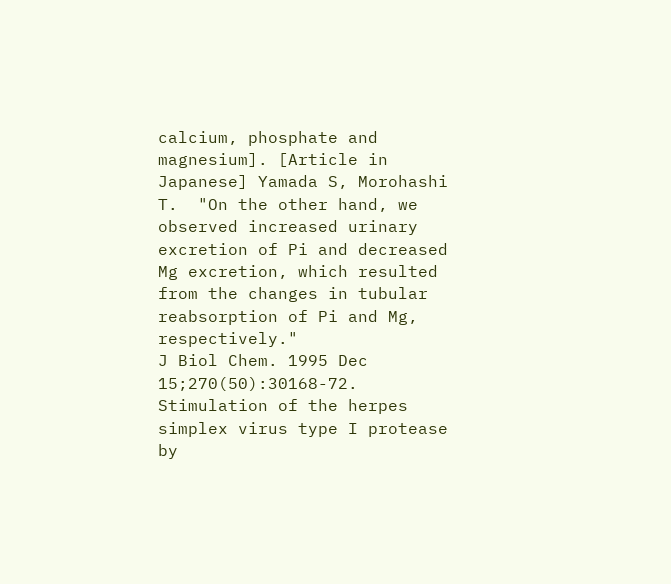calcium, phosphate and magnesium]. [Article in Japanese] Yamada S, Morohashi T.  "On the other hand, we observed increased urinary excretion of Pi and decreased Mg excretion, which resulted from the changes in tubular
reabsorption of Pi and Mg, respectively."
J Biol Chem. 1995 Dec 15;270(50):30168-72. Stimulation of the herpes simplex virus type I protease by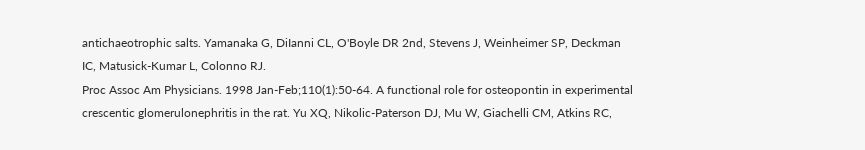antichaeotrophic salts. Yamanaka G, DiIanni CL, O'Boyle DR 2nd, Stevens J, Weinheimer SP, Deckman IC, Matusick-Kumar L, Colonno RJ.
Proc Assoc Am Physicians. 1998 Jan-Feb;110(1):50-64. A functional role for osteopontin in experimental crescentic glomerulonephritis in the rat. Yu XQ, Nikolic-Paterson DJ, Mu W, Giachelli CM, Atkins RC,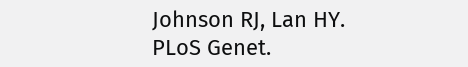Johnson RJ, Lan HY.
PLoS Genet.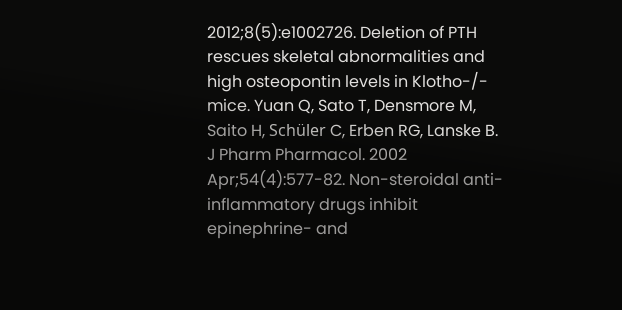2012;8(5):e1002726. Deletion of PTH rescues skeletal abnormalities and high osteopontin levels in Klotho-/- mice. Yuan Q, Sato T, Densmore M, Saito H, Schüler C, Erben RG, Lanske B.
J Pharm Pharmacol. 2002 Apr;54(4):577-82. Non-steroidal anti-inflammatory drugs inhibit epinephrine- and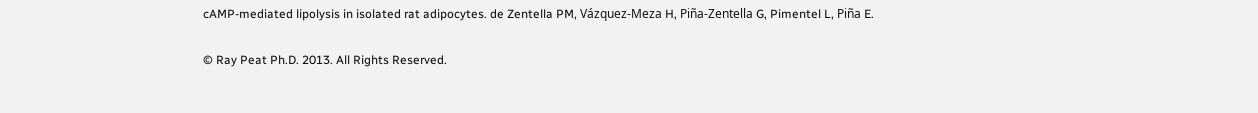cAMP-mediated lipolysis in isolated rat adipocytes. de Zentella PM, Vázquez-Meza H, Piña-Zentella G, Pimentel L, Piña E.

© Ray Peat Ph.D. 2013. All Rights Reserved.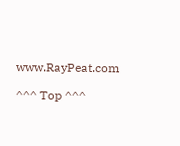www.RayPeat.com

^^^ Top ^^^